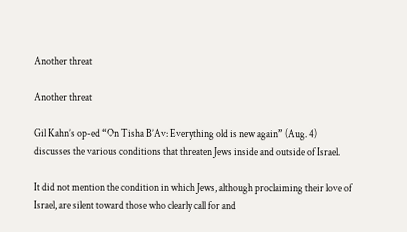Another threat

Another threat

Gil Kahn’s op-ed “On Tisha B’Av: Everything old is new again” (Aug. 4) discusses the various conditions that threaten Jews inside and outside of Israel.

It did not mention the condition in which Jews, although proclaiming their love of Israel, are silent toward those who clearly call for and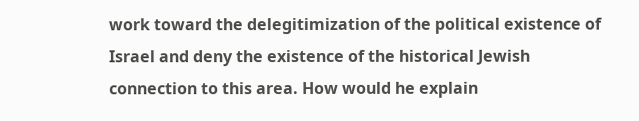work toward the delegitimization of the political existence of Israel and deny the existence of the historical Jewish connection to this area. How would he explain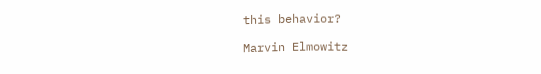this behavior?

Marvin Elmowitz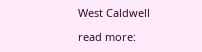West Caldwell

read more: